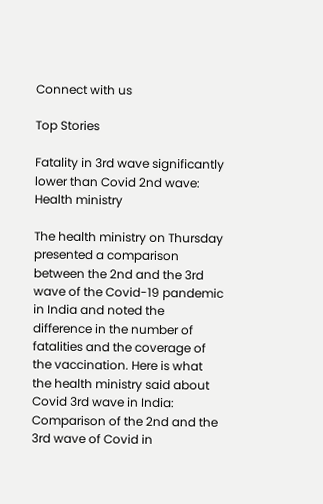Connect with us

Top Stories

Fatality in 3rd wave significantly lower than Covid 2nd wave: Health ministry

The health ministry on Thursday presented a comparison between the 2nd and the 3rd wave of the Covid-19 pandemic in India and noted the difference in the number of fatalities and the coverage of the vaccination. Here is what the health ministry said about Covid 3rd wave in India: Comparison of the 2nd and the 3rd wave of Covid in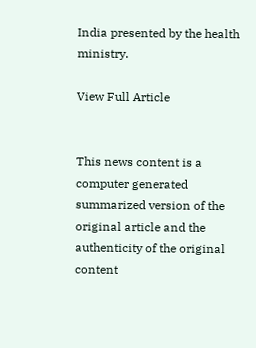India presented by the health ministry.

View Full Article


This news content is a computer generated summarized version of the original article and the authenticity of the original content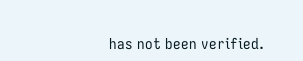has not been verified.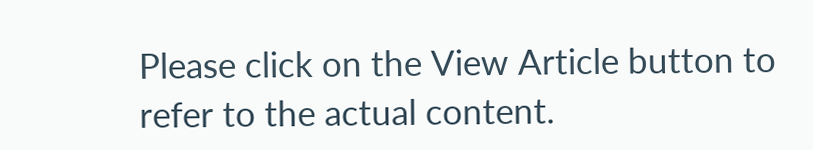Please click on the View Article button to refer to the actual content.